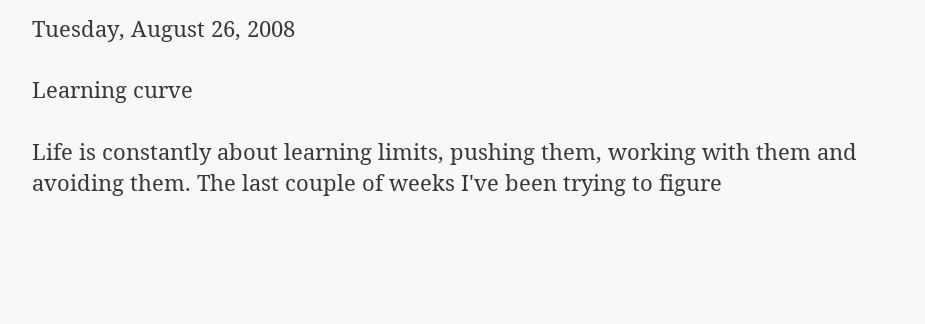Tuesday, August 26, 2008

Learning curve

Life is constantly about learning limits, pushing them, working with them and avoiding them. The last couple of weeks I've been trying to figure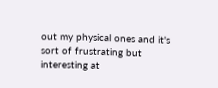out my physical ones and it's sort of frustrating but interesting at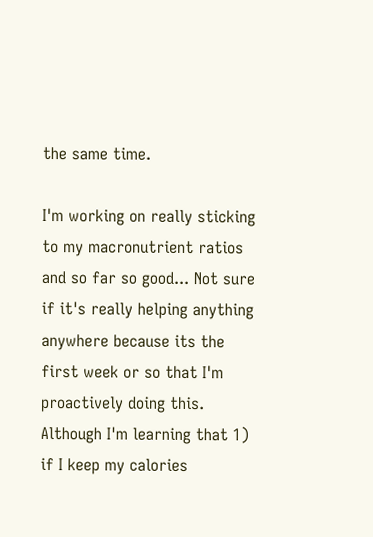the same time.

I'm working on really sticking to my macronutrient ratios and so far so good... Not sure if it's really helping anything anywhere because its the first week or so that I'm proactively doing this. Although I'm learning that 1) if I keep my calories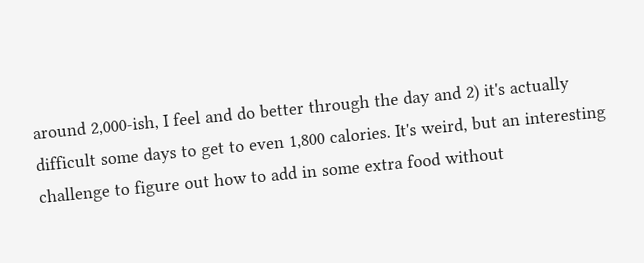around 2,000-ish, I feel and do better through the day and 2) it's actually difficult some days to get to even 1,800 calories. It's weird, but an interesting challenge to figure out how to add in some extra food without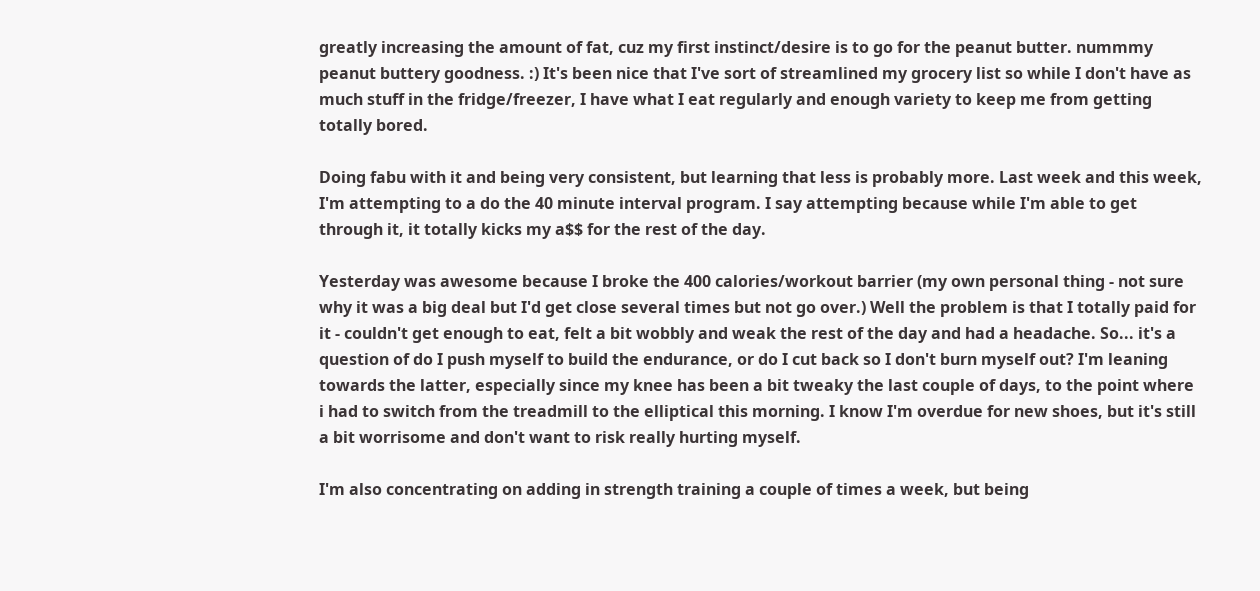greatly increasing the amount of fat, cuz my first instinct/desire is to go for the peanut butter. nummmy peanut buttery goodness. :) It's been nice that I've sort of streamlined my grocery list so while I don't have as much stuff in the fridge/freezer, I have what I eat regularly and enough variety to keep me from getting totally bored.

Doing fabu with it and being very consistent, but learning that less is probably more. Last week and this week, I'm attempting to a do the 40 minute interval program. I say attempting because while I'm able to get through it, it totally kicks my a$$ for the rest of the day.

Yesterday was awesome because I broke the 400 calories/workout barrier (my own personal thing - not sure why it was a big deal but I'd get close several times but not go over.) Well the problem is that I totally paid for it - couldn't get enough to eat, felt a bit wobbly and weak the rest of the day and had a headache. So... it's a question of do I push myself to build the endurance, or do I cut back so I don't burn myself out? I'm leaning towards the latter, especially since my knee has been a bit tweaky the last couple of days, to the point where i had to switch from the treadmill to the elliptical this morning. I know I'm overdue for new shoes, but it's still a bit worrisome and don't want to risk really hurting myself.

I'm also concentrating on adding in strength training a couple of times a week, but being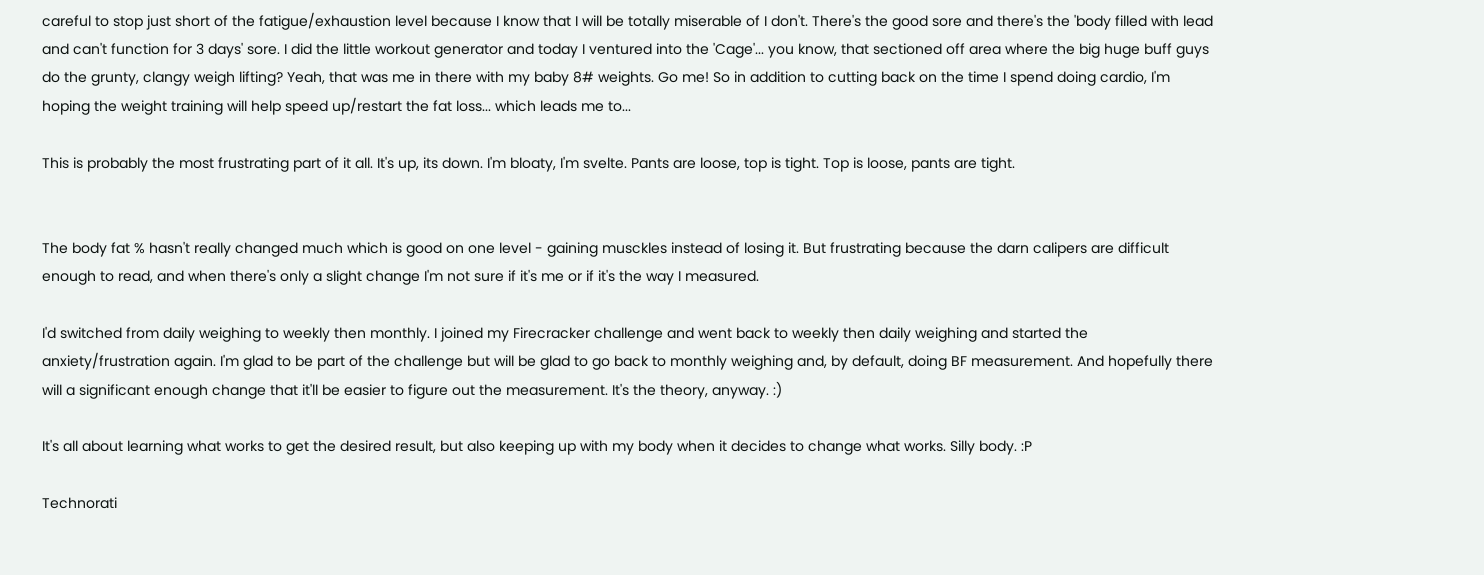careful to stop just short of the fatigue/exhaustion level because I know that I will be totally miserable of I don't. There's the good sore and there's the 'body filled with lead and can't function for 3 days' sore. I did the little workout generator and today I ventured into the 'Cage'... you know, that sectioned off area where the big huge buff guys do the grunty, clangy weigh lifting? Yeah, that was me in there with my baby 8# weights. Go me! So in addition to cutting back on the time I spend doing cardio, I'm hoping the weight training will help speed up/restart the fat loss... which leads me to...

This is probably the most frustrating part of it all. It's up, its down. I'm bloaty, I'm svelte. Pants are loose, top is tight. Top is loose, pants are tight.


The body fat % hasn't really changed much which is good on one level - gaining musckles instead of losing it. But frustrating because the darn calipers are difficult enough to read, and when there's only a slight change I'm not sure if it's me or if it's the way I measured.

I'd switched from daily weighing to weekly then monthly. I joined my Firecracker challenge and went back to weekly then daily weighing and started the anxiety/frustration again. I'm glad to be part of the challenge but will be glad to go back to monthly weighing and, by default, doing BF measurement. And hopefully there will a significant enough change that it'll be easier to figure out the measurement. It's the theory, anyway. :)

It's all about learning what works to get the desired result, but also keeping up with my body when it decides to change what works. Silly body. :P

Technorati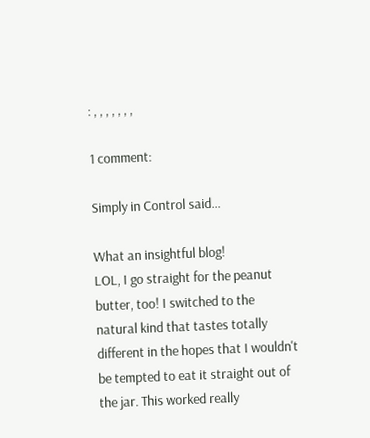: , , , , , , ,

1 comment:

Simply in Control said...

What an insightful blog!
LOL, I go straight for the peanut butter, too! I switched to the natural kind that tastes totally different in the hopes that I wouldn't be tempted to eat it straight out of the jar. This worked really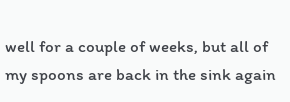well for a couple of weeks, but all of my spoons are back in the sink again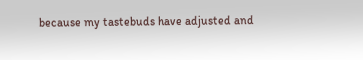because my tastebuds have adjusted and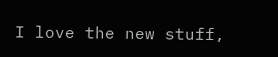I love the new stuff,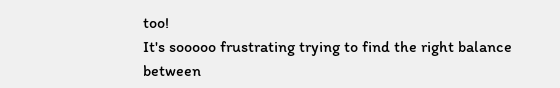too!
It's sooooo frustrating trying to find the right balance between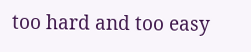too hard and too easy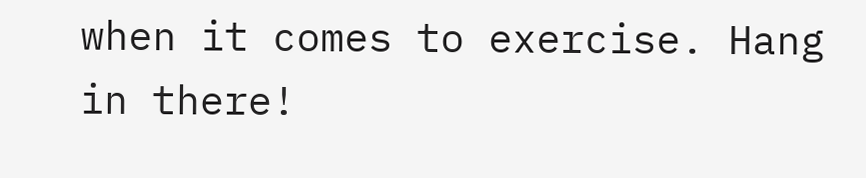when it comes to exercise. Hang in there!